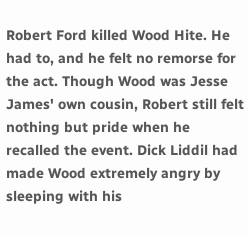Robert Ford killed Wood Hite. He had to, and he felt no remorse for the act. Though Wood was Jesse James' own cousin, Robert still felt nothing but pride when he recalled the event. Dick Liddil had made Wood extremely angry by sleeping with his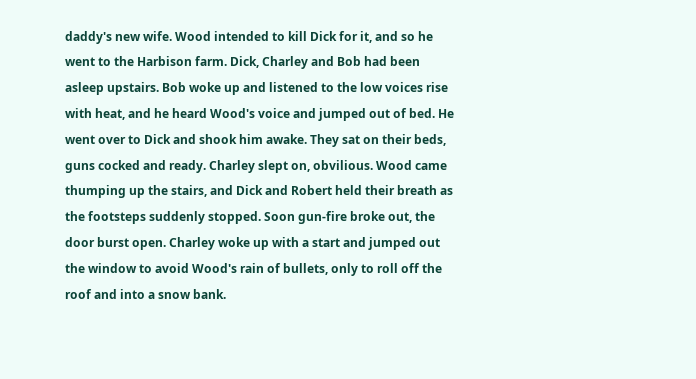daddy's new wife. Wood intended to kill Dick for it, and so he went to the Harbison farm. Dick, Charley and Bob had been asleep upstairs. Bob woke up and listened to the low voices rise with heat, and he heard Wood's voice and jumped out of bed. He went over to Dick and shook him awake. They sat on their beds, guns cocked and ready. Charley slept on, obvilious. Wood came thumping up the stairs, and Dick and Robert held their breath as the footsteps suddenly stopped. Soon gun-fire broke out, the door burst open. Charley woke up with a start and jumped out the window to avoid Wood's rain of bullets, only to roll off the roof and into a snow bank.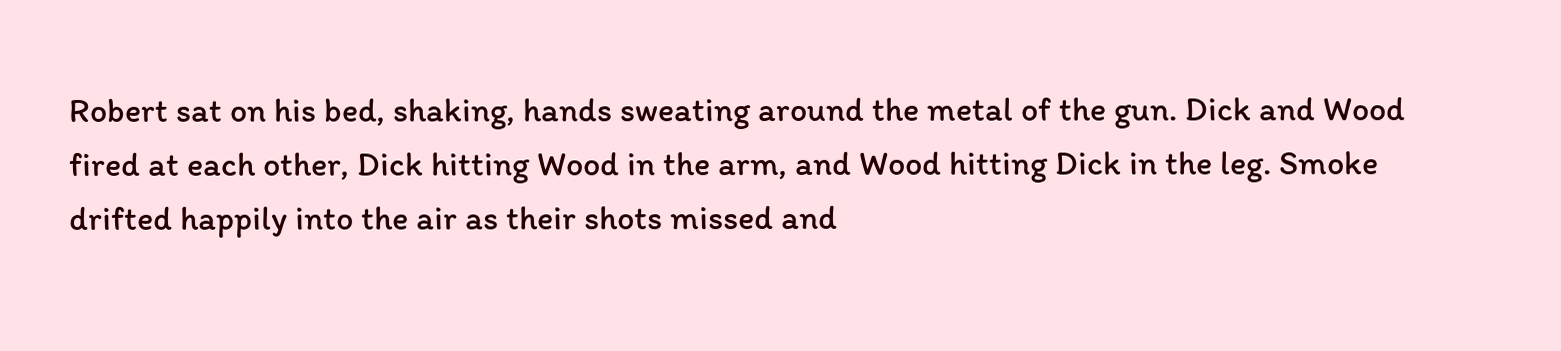Robert sat on his bed, shaking, hands sweating around the metal of the gun. Dick and Wood fired at each other, Dick hitting Wood in the arm, and Wood hitting Dick in the leg. Smoke drifted happily into the air as their shots missed and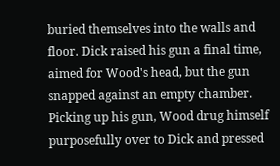buried themselves into the walls and floor. Dick raised his gun a final time, aimed for Wood's head, but the gun snapped against an empty chamber. Picking up his gun, Wood drug himself purposefully over to Dick and pressed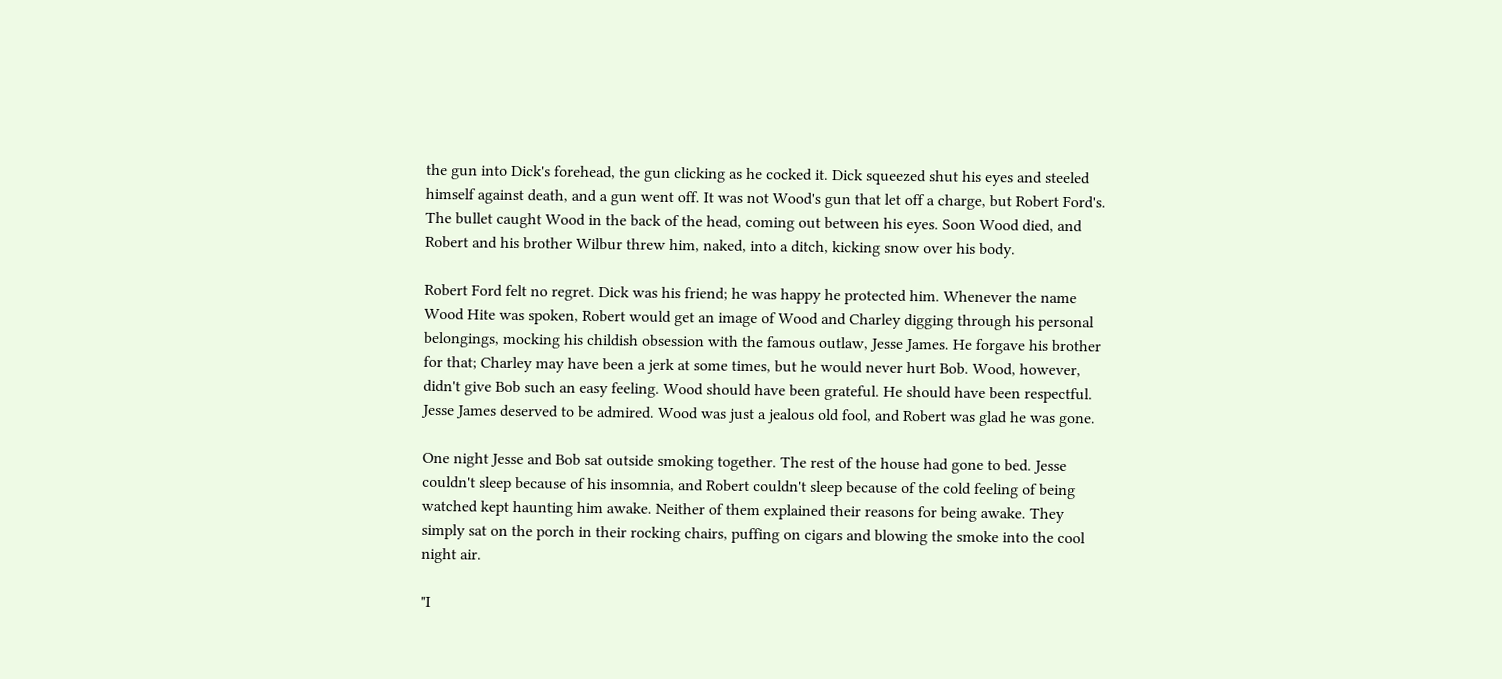the gun into Dick's forehead, the gun clicking as he cocked it. Dick squeezed shut his eyes and steeled himself against death, and a gun went off. It was not Wood's gun that let off a charge, but Robert Ford's. The bullet caught Wood in the back of the head, coming out between his eyes. Soon Wood died, and Robert and his brother Wilbur threw him, naked, into a ditch, kicking snow over his body.

Robert Ford felt no regret. Dick was his friend; he was happy he protected him. Whenever the name Wood Hite was spoken, Robert would get an image of Wood and Charley digging through his personal belongings, mocking his childish obsession with the famous outlaw, Jesse James. He forgave his brother for that; Charley may have been a jerk at some times, but he would never hurt Bob. Wood, however, didn't give Bob such an easy feeling. Wood should have been grateful. He should have been respectful. Jesse James deserved to be admired. Wood was just a jealous old fool, and Robert was glad he was gone.

One night Jesse and Bob sat outside smoking together. The rest of the house had gone to bed. Jesse couldn't sleep because of his insomnia, and Robert couldn't sleep because of the cold feeling of being watched kept haunting him awake. Neither of them explained their reasons for being awake. They simply sat on the porch in their rocking chairs, puffing on cigars and blowing the smoke into the cool night air.

"I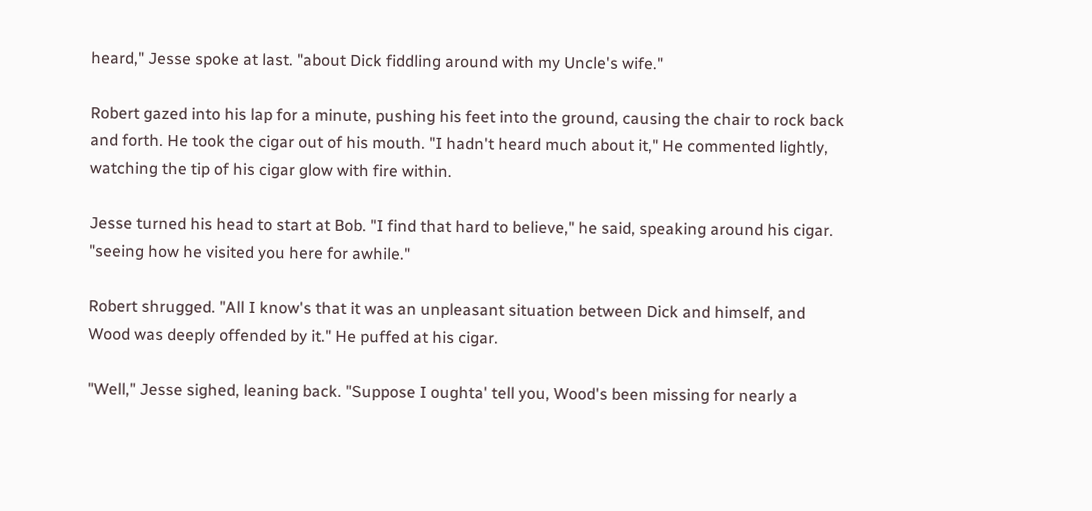heard," Jesse spoke at last. "about Dick fiddling around with my Uncle's wife."

Robert gazed into his lap for a minute, pushing his feet into the ground, causing the chair to rock back and forth. He took the cigar out of his mouth. "I hadn't heard much about it," He commented lightly, watching the tip of his cigar glow with fire within.

Jesse turned his head to start at Bob. "I find that hard to believe," he said, speaking around his cigar. "seeing how he visited you here for awhile."

Robert shrugged. "All I know's that it was an unpleasant situation between Dick and himself, and Wood was deeply offended by it." He puffed at his cigar.

"Well," Jesse sighed, leaning back. "Suppose I oughta' tell you, Wood's been missing for nearly a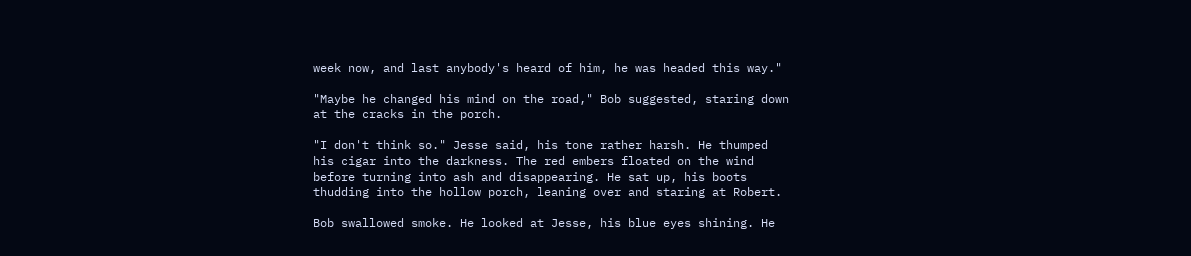week now, and last anybody's heard of him, he was headed this way."

"Maybe he changed his mind on the road," Bob suggested, staring down at the cracks in the porch.

"I don't think so." Jesse said, his tone rather harsh. He thumped his cigar into the darkness. The red embers floated on the wind before turning into ash and disappearing. He sat up, his boots thudding into the hollow porch, leaning over and staring at Robert.

Bob swallowed smoke. He looked at Jesse, his blue eyes shining. He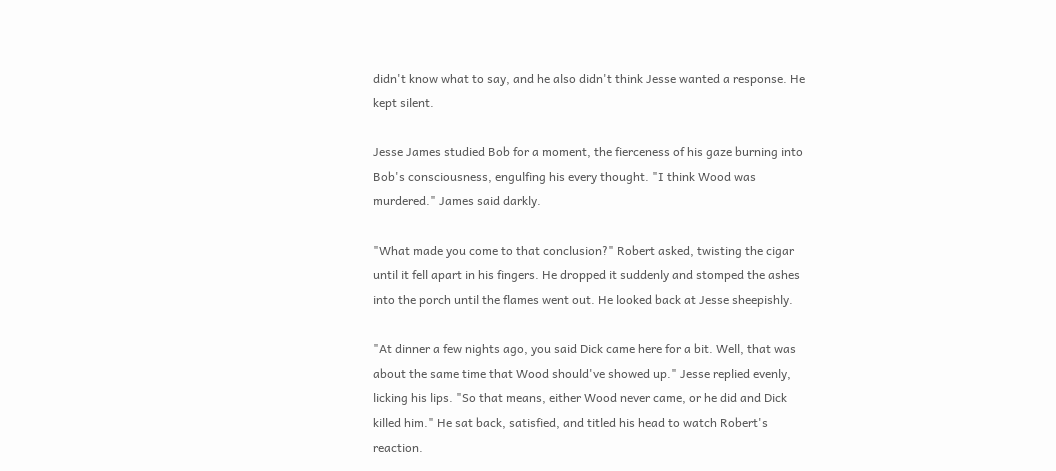didn't know what to say, and he also didn't think Jesse wanted a response. He kept silent.

Jesse James studied Bob for a moment, the fierceness of his gaze burning into Bob's consciousness, engulfing his every thought. "I think Wood was murdered." James said darkly.

"What made you come to that conclusion?" Robert asked, twisting the cigar until it fell apart in his fingers. He dropped it suddenly and stomped the ashes into the porch until the flames went out. He looked back at Jesse sheepishly.

"At dinner a few nights ago, you said Dick came here for a bit. Well, that was about the same time that Wood should've showed up." Jesse replied evenly, licking his lips. "So that means, either Wood never came, or he did and Dick killed him." He sat back, satisfied, and titled his head to watch Robert's reaction.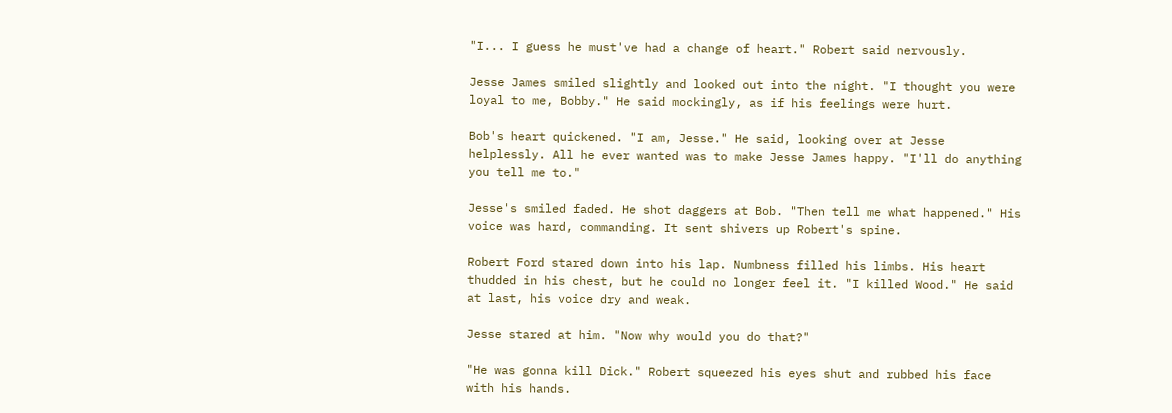"I... I guess he must've had a change of heart." Robert said nervously.

Jesse James smiled slightly and looked out into the night. "I thought you were loyal to me, Bobby." He said mockingly, as if his feelings were hurt.

Bob's heart quickened. "I am, Jesse." He said, looking over at Jesse helplessly. All he ever wanted was to make Jesse James happy. "I'll do anything you tell me to."

Jesse's smiled faded. He shot daggers at Bob. "Then tell me what happened." His voice was hard, commanding. It sent shivers up Robert's spine.

Robert Ford stared down into his lap. Numbness filled his limbs. His heart thudded in his chest, but he could no longer feel it. "I killed Wood." He said at last, his voice dry and weak.

Jesse stared at him. "Now why would you do that?"

"He was gonna kill Dick." Robert squeezed his eyes shut and rubbed his face with his hands.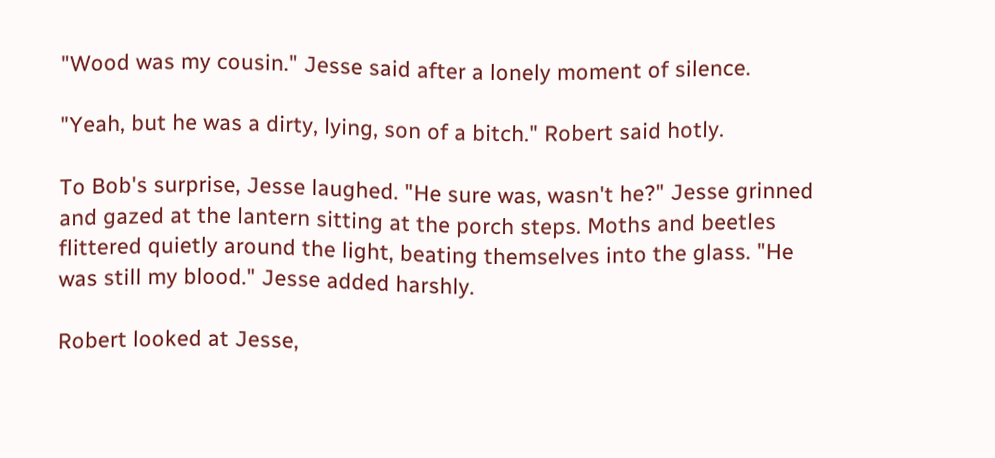"Wood was my cousin." Jesse said after a lonely moment of silence.

"Yeah, but he was a dirty, lying, son of a bitch." Robert said hotly.

To Bob's surprise, Jesse laughed. "He sure was, wasn't he?" Jesse grinned and gazed at the lantern sitting at the porch steps. Moths and beetles flittered quietly around the light, beating themselves into the glass. "He was still my blood." Jesse added harshly.

Robert looked at Jesse,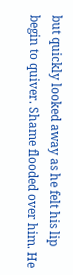but quickly looked away as he felt his lip begin to quiver. Shame flooded over him. He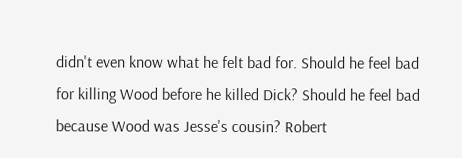didn't even know what he felt bad for. Should he feel bad for killing Wood before he killed Dick? Should he feel bad because Wood was Jesse's cousin? Robert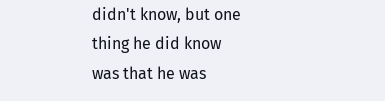didn't know, but one thing he did know was that he was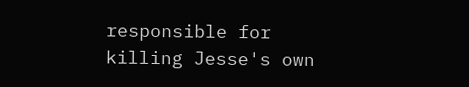responsible for killing Jesse's own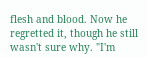flesh and blood. Now he regretted it, though he still wasn't sure why. "I'm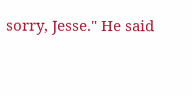sorry, Jesse." He said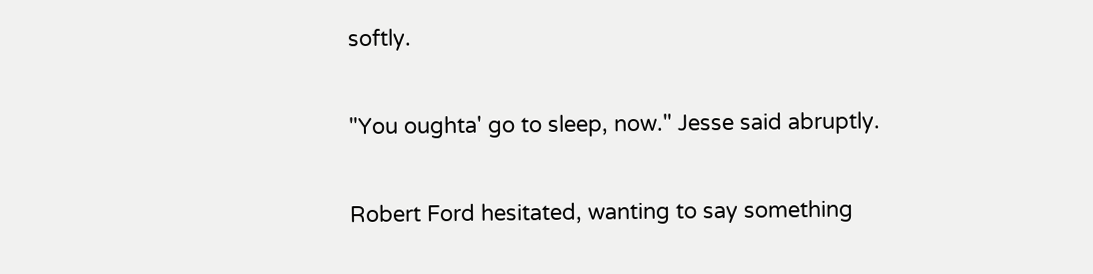softly.

"You oughta' go to sleep, now." Jesse said abruptly.

Robert Ford hesitated, wanting to say something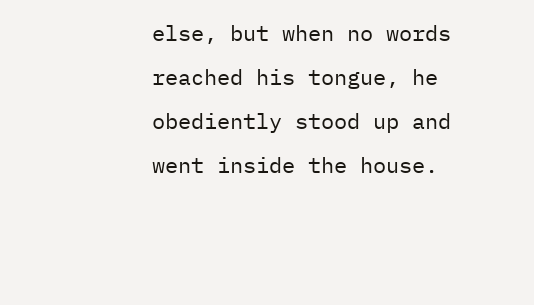else, but when no words reached his tongue, he obediently stood up and went inside the house.